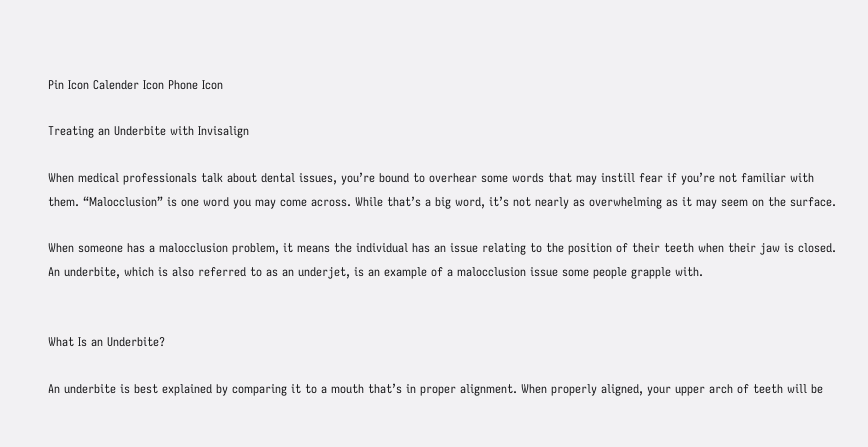Pin Icon Calender Icon Phone Icon

Treating an Underbite with Invisalign

When medical professionals talk about dental issues, you’re bound to overhear some words that may instill fear if you’re not familiar with them. “Malocclusion” is one word you may come across. While that’s a big word, it’s not nearly as overwhelming as it may seem on the surface.

When someone has a malocclusion problem, it means the individual has an issue relating to the position of their teeth when their jaw is closed. An underbite, which is also referred to as an underjet, is an example of a malocclusion issue some people grapple with.


What Is an Underbite?

An underbite is best explained by comparing it to a mouth that’s in proper alignment. When properly aligned, your upper arch of teeth will be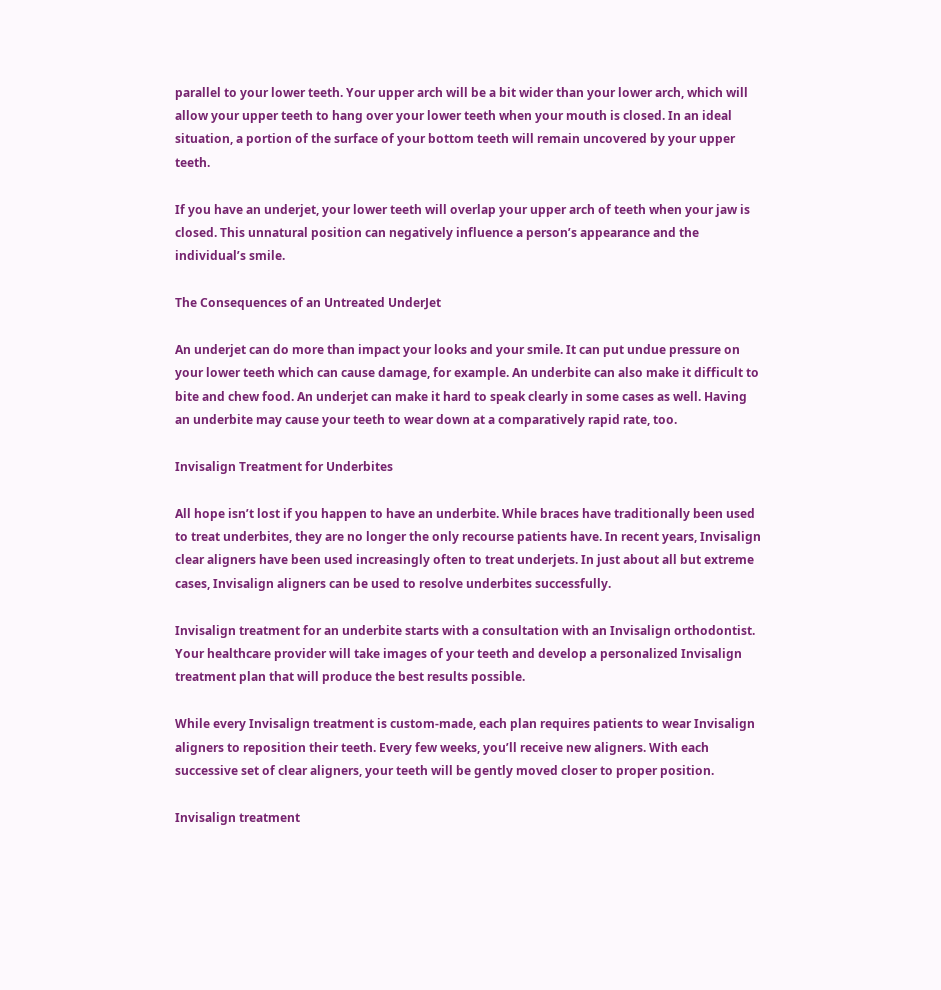parallel to your lower teeth. Your upper arch will be a bit wider than your lower arch, which will allow your upper teeth to hang over your lower teeth when your mouth is closed. In an ideal situation, a portion of the surface of your bottom teeth will remain uncovered by your upper teeth.

If you have an underjet, your lower teeth will overlap your upper arch of teeth when your jaw is closed. This unnatural position can negatively influence a person’s appearance and the individual’s smile.

The Consequences of an Untreated UnderJet

An underjet can do more than impact your looks and your smile. It can put undue pressure on your lower teeth which can cause damage, for example. An underbite can also make it difficult to bite and chew food. An underjet can make it hard to speak clearly in some cases as well. Having an underbite may cause your teeth to wear down at a comparatively rapid rate, too.

Invisalign Treatment for Underbites

All hope isn’t lost if you happen to have an underbite. While braces have traditionally been used to treat underbites, they are no longer the only recourse patients have. In recent years, Invisalign clear aligners have been used increasingly often to treat underjets. In just about all but extreme cases, Invisalign aligners can be used to resolve underbites successfully.

Invisalign treatment for an underbite starts with a consultation with an Invisalign orthodontist. Your healthcare provider will take images of your teeth and develop a personalized Invisalign treatment plan that will produce the best results possible.

While every Invisalign treatment is custom-made, each plan requires patients to wear Invisalign aligners to reposition their teeth. Every few weeks, you’ll receive new aligners. With each successive set of clear aligners, your teeth will be gently moved closer to proper position.

Invisalign treatment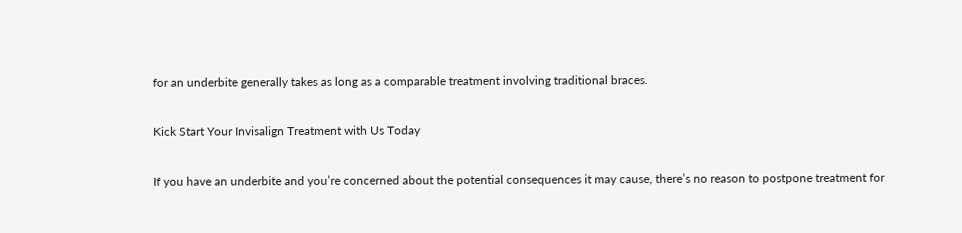for an underbite generally takes as long as a comparable treatment involving traditional braces.

Kick Start Your Invisalign Treatment with Us Today

If you have an underbite and you’re concerned about the potential consequences it may cause, there’s no reason to postpone treatment for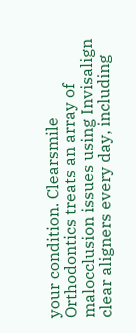your condition. Clearsmile Orthodontics treats an array of malocclusion issues using Invisalign clear aligners every day, including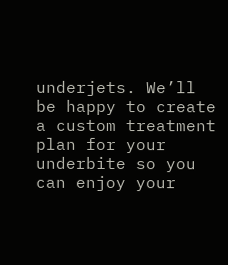underjets. We’ll be happy to create a custom treatment plan for your underbite so you can enjoy your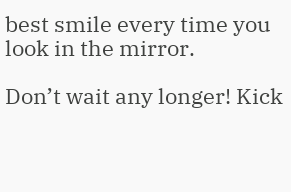best smile every time you look in the mirror.

Don’t wait any longer! Kick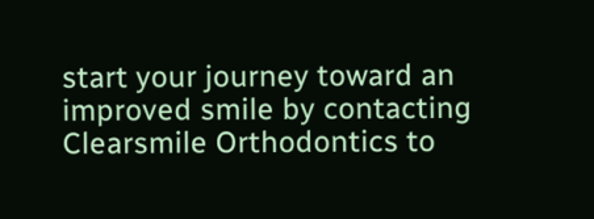start your journey toward an improved smile by contacting Clearsmile Orthodontics to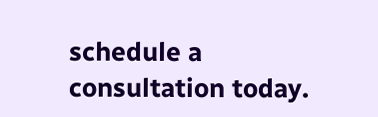schedule a consultation today.